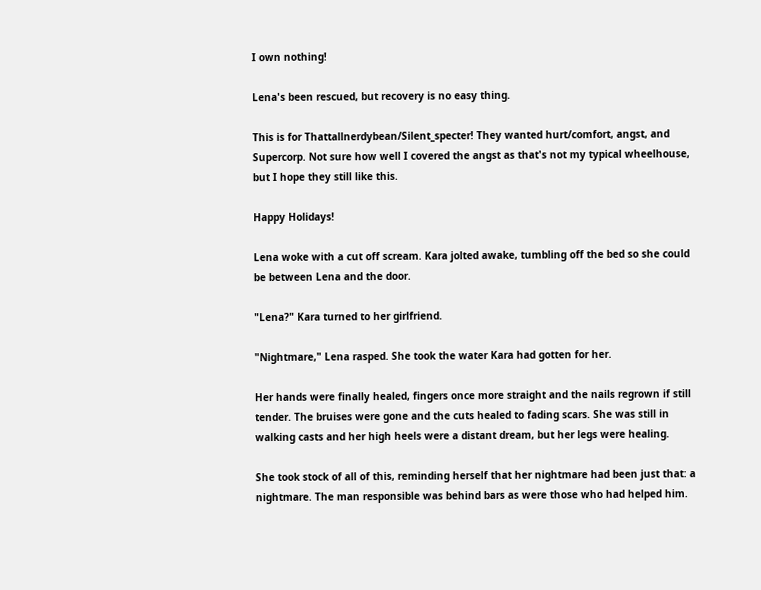I own nothing!

Lena's been rescued, but recovery is no easy thing.

This is for Thattallnerdybean/Silent_specter! They wanted hurt/comfort, angst, and Supercorp. Not sure how well I covered the angst as that's not my typical wheelhouse, but I hope they still like this.

Happy Holidays!

Lena woke with a cut off scream. Kara jolted awake, tumbling off the bed so she could be between Lena and the door.

"Lena?" Kara turned to her girlfriend.

"Nightmare," Lena rasped. She took the water Kara had gotten for her.

Her hands were finally healed, fingers once more straight and the nails regrown if still tender. The bruises were gone and the cuts healed to fading scars. She was still in walking casts and her high heels were a distant dream, but her legs were healing.

She took stock of all of this, reminding herself that her nightmare had been just that: a nightmare. The man responsible was behind bars as were those who had helped him.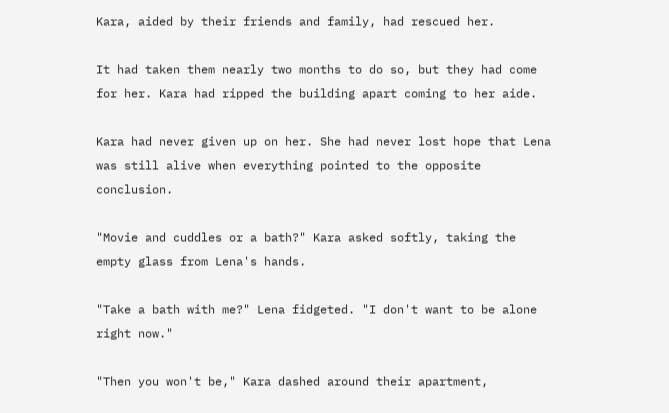Kara, aided by their friends and family, had rescued her.

It had taken them nearly two months to do so, but they had come for her. Kara had ripped the building apart coming to her aide.

Kara had never given up on her. She had never lost hope that Lena was still alive when everything pointed to the opposite conclusion.

"Movie and cuddles or a bath?" Kara asked softly, taking the empty glass from Lena's hands.

"Take a bath with me?" Lena fidgeted. "I don't want to be alone right now."

"Then you won't be," Kara dashed around their apartment,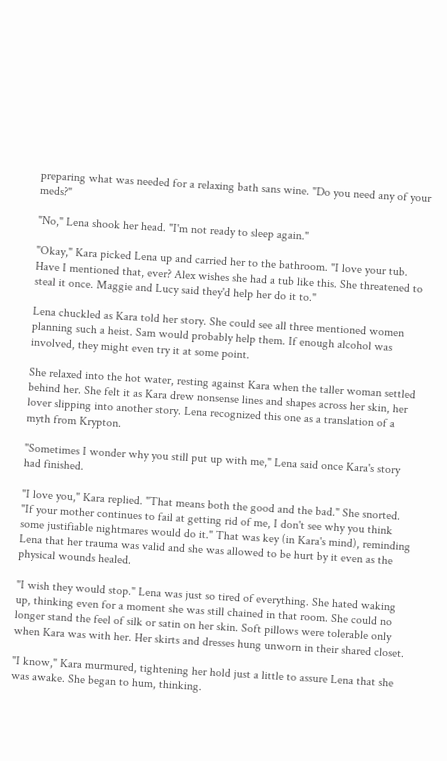preparing what was needed for a relaxing bath sans wine. "Do you need any of your meds?"

"No," Lena shook her head. "I'm not ready to sleep again."

"Okay," Kara picked Lena up and carried her to the bathroom. "I love your tub. Have I mentioned that, ever? Alex wishes she had a tub like this. She threatened to steal it once. Maggie and Lucy said they'd help her do it to."

Lena chuckled as Kara told her story. She could see all three mentioned women planning such a heist. Sam would probably help them. If enough alcohol was involved, they might even try it at some point.

She relaxed into the hot water, resting against Kara when the taller woman settled behind her. She felt it as Kara drew nonsense lines and shapes across her skin, her lover slipping into another story. Lena recognized this one as a translation of a myth from Krypton.

"Sometimes I wonder why you still put up with me," Lena said once Kara's story had finished.

"I love you," Kara replied. "That means both the good and the bad." She snorted. "If your mother continues to fail at getting rid of me, I don't see why you think some justifiable nightmares would do it." That was key (in Kara's mind), reminding Lena that her trauma was valid and she was allowed to be hurt by it even as the physical wounds healed.

"I wish they would stop." Lena was just so tired of everything. She hated waking up, thinking even for a moment she was still chained in that room. She could no longer stand the feel of silk or satin on her skin. Soft pillows were tolerable only when Kara was with her. Her skirts and dresses hung unworn in their shared closet.

"I know," Kara murmured, tightening her hold just a little to assure Lena that she was awake. She began to hum, thinking.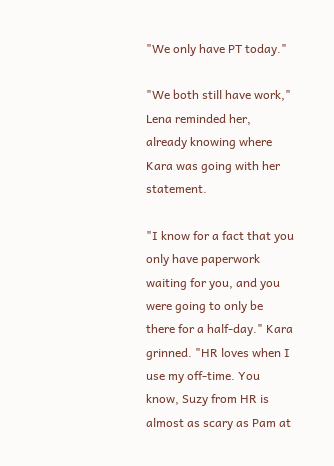"We only have PT today."

"We both still have work," Lena reminded her, already knowing where Kara was going with her statement.

"I know for a fact that you only have paperwork waiting for you, and you were going to only be there for a half-day." Kara grinned. "HR loves when I use my off-time. You know, Suzy from HR is almost as scary as Pam at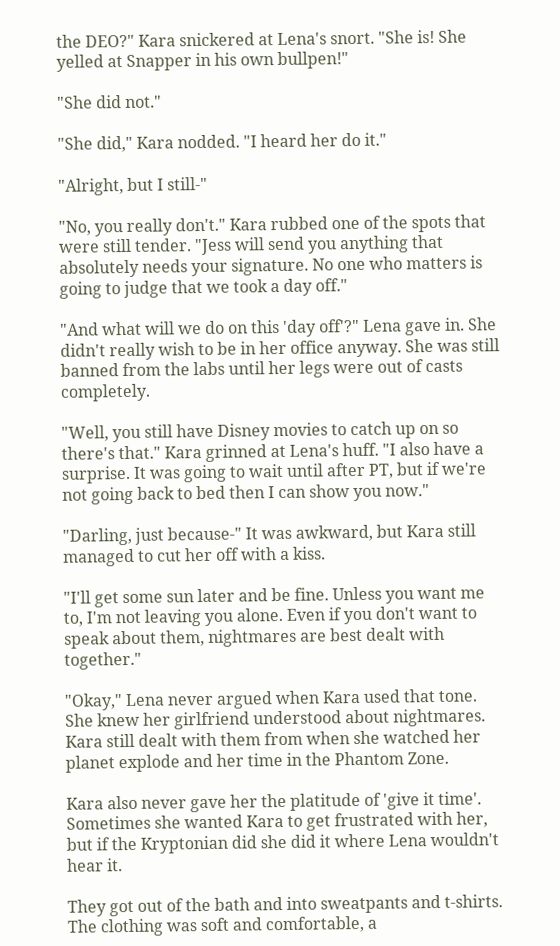the DEO?" Kara snickered at Lena's snort. "She is! She yelled at Snapper in his own bullpen!"

"She did not."

"She did," Kara nodded. "I heard her do it."

"Alright, but I still-"

"No, you really don't." Kara rubbed one of the spots that were still tender. "Jess will send you anything that absolutely needs your signature. No one who matters is going to judge that we took a day off."

"And what will we do on this 'day off'?" Lena gave in. She didn't really wish to be in her office anyway. She was still banned from the labs until her legs were out of casts completely.

"Well, you still have Disney movies to catch up on so there's that." Kara grinned at Lena's huff. "I also have a surprise. It was going to wait until after PT, but if we're not going back to bed then I can show you now."

"Darling, just because-" It was awkward, but Kara still managed to cut her off with a kiss.

"I'll get some sun later and be fine. Unless you want me to, I'm not leaving you alone. Even if you don't want to speak about them, nightmares are best dealt with together."

"Okay," Lena never argued when Kara used that tone. She knew her girlfriend understood about nightmares. Kara still dealt with them from when she watched her planet explode and her time in the Phantom Zone.

Kara also never gave her the platitude of 'give it time'. Sometimes she wanted Kara to get frustrated with her, but if the Kryptonian did she did it where Lena wouldn't hear it.

They got out of the bath and into sweatpants and t-shirts. The clothing was soft and comfortable, a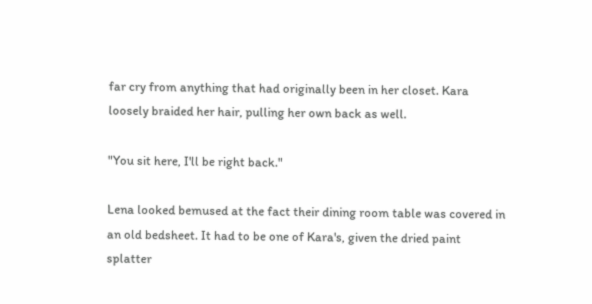far cry from anything that had originally been in her closet. Kara loosely braided her hair, pulling her own back as well.

"You sit here, I'll be right back."

Lena looked bemused at the fact their dining room table was covered in an old bedsheet. It had to be one of Kara's, given the dried paint splatter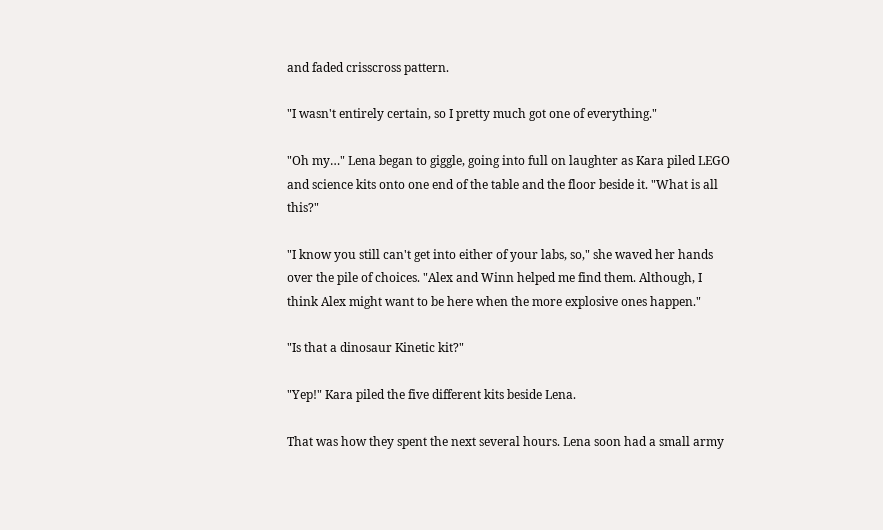and faded crisscross pattern.

"I wasn't entirely certain, so I pretty much got one of everything."

"Oh my…" Lena began to giggle, going into full on laughter as Kara piled LEGO and science kits onto one end of the table and the floor beside it. "What is all this?"

"I know you still can't get into either of your labs, so," she waved her hands over the pile of choices. "Alex and Winn helped me find them. Although, I think Alex might want to be here when the more explosive ones happen."

"Is that a dinosaur Kinetic kit?"

"Yep!" Kara piled the five different kits beside Lena.

That was how they spent the next several hours. Lena soon had a small army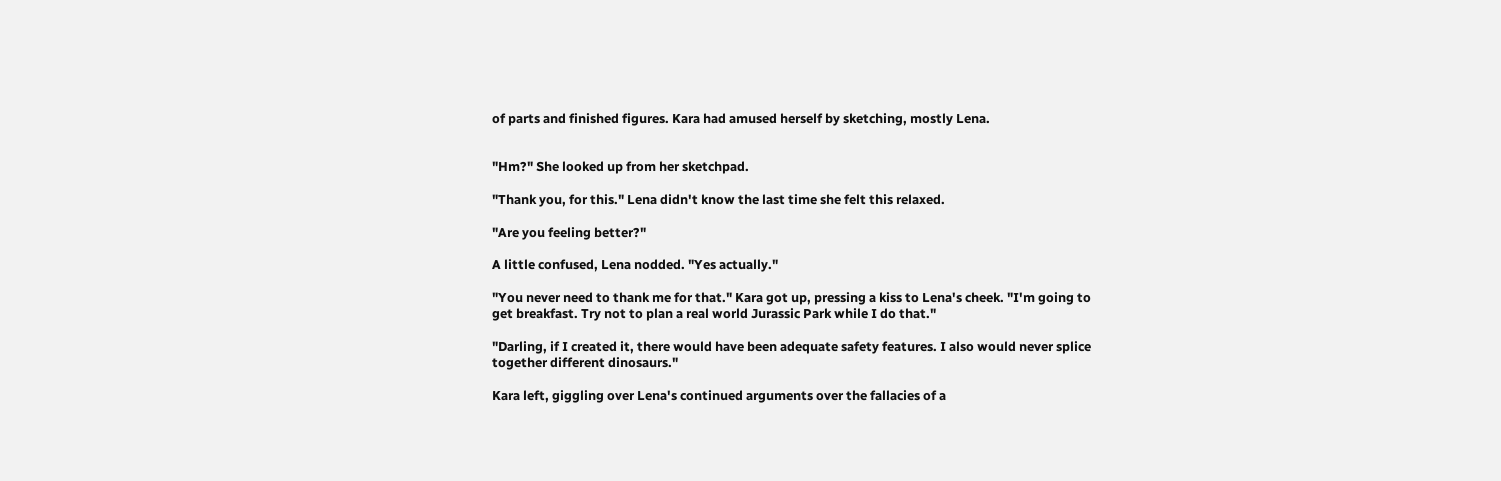of parts and finished figures. Kara had amused herself by sketching, mostly Lena.


"Hm?" She looked up from her sketchpad.

"Thank you, for this." Lena didn't know the last time she felt this relaxed.

"Are you feeling better?"

A little confused, Lena nodded. "Yes actually."

"You never need to thank me for that." Kara got up, pressing a kiss to Lena's cheek. "I'm going to get breakfast. Try not to plan a real world Jurassic Park while I do that."

"Darling, if I created it, there would have been adequate safety features. I also would never splice together different dinosaurs."

Kara left, giggling over Lena's continued arguments over the fallacies of a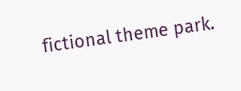fictional theme park.